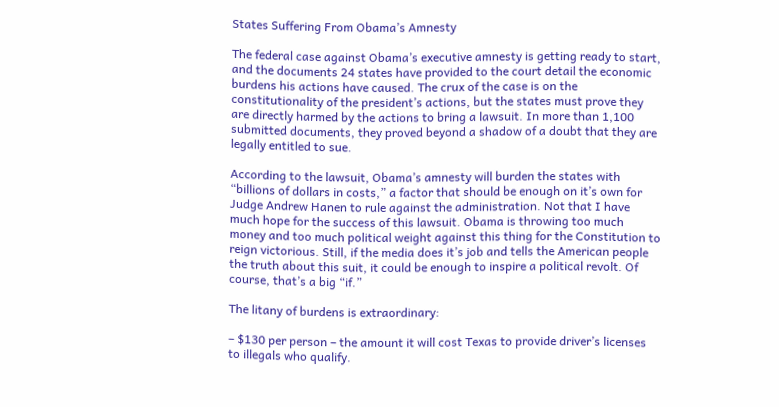States Suffering From Obama’s Amnesty

The federal case against Obama’s executive amnesty is getting ready to start, and the documents 24 states have provided to the court detail the economic burdens his actions have caused. The crux of the case is on the constitutionality of the president’s actions, but the states must prove they are directly harmed by the actions to bring a lawsuit. In more than 1,100 submitted documents, they proved beyond a shadow of a doubt that they are legally entitled to sue.

According to the lawsuit, Obama’s amnesty will burden the states with “billions of dollars in costs,” a factor that should be enough on it’s own for Judge Andrew Hanen to rule against the administration. Not that I have much hope for the success of this lawsuit. Obama is throwing too much money and too much political weight against this thing for the Constitution to reign victorious. Still, if the media does it’s job and tells the American people the truth about this suit, it could be enough to inspire a political revolt. Of course, that’s a big “if.”

The litany of burdens is extraordinary:

– $130 per person – the amount it will cost Texas to provide driver’s licenses to illegals who qualify.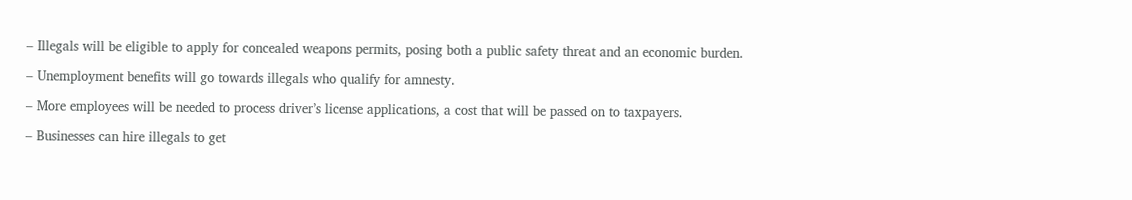– Illegals will be eligible to apply for concealed weapons permits, posing both a public safety threat and an economic burden.

– Unemployment benefits will go towards illegals who qualify for amnesty.

– More employees will be needed to process driver’s license applications, a cost that will be passed on to taxpayers.

– Businesses can hire illegals to get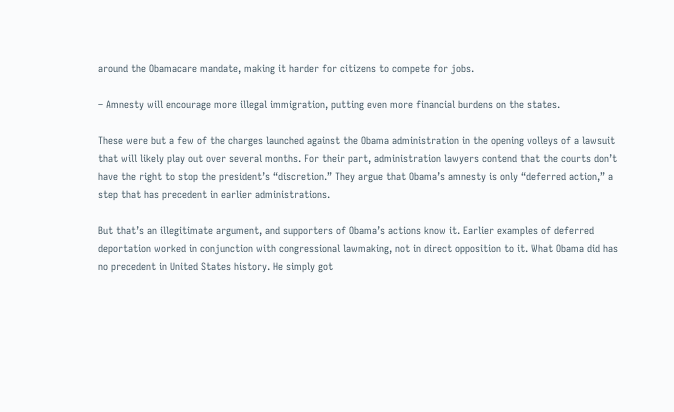around the Obamacare mandate, making it harder for citizens to compete for jobs.

– Amnesty will encourage more illegal immigration, putting even more financial burdens on the states.

These were but a few of the charges launched against the Obama administration in the opening volleys of a lawsuit that will likely play out over several months. For their part, administration lawyers contend that the courts don’t have the right to stop the president’s “discretion.” They argue that Obama’s amnesty is only “deferred action,” a step that has precedent in earlier administrations.

But that’s an illegitimate argument, and supporters of Obama’s actions know it. Earlier examples of deferred deportation worked in conjunction with congressional lawmaking, not in direct opposition to it. What Obama did has no precedent in United States history. He simply got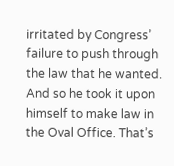irritated by Congress’ failure to push through the law that he wanted. And so he took it upon himself to make law in the Oval Office. That’s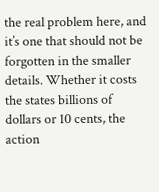the real problem here, and it’s one that should not be forgotten in the smaller details. Whether it costs the states billions of dollars or 10 cents, the action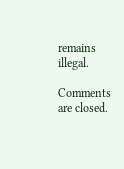remains illegal.

Comments are closed.